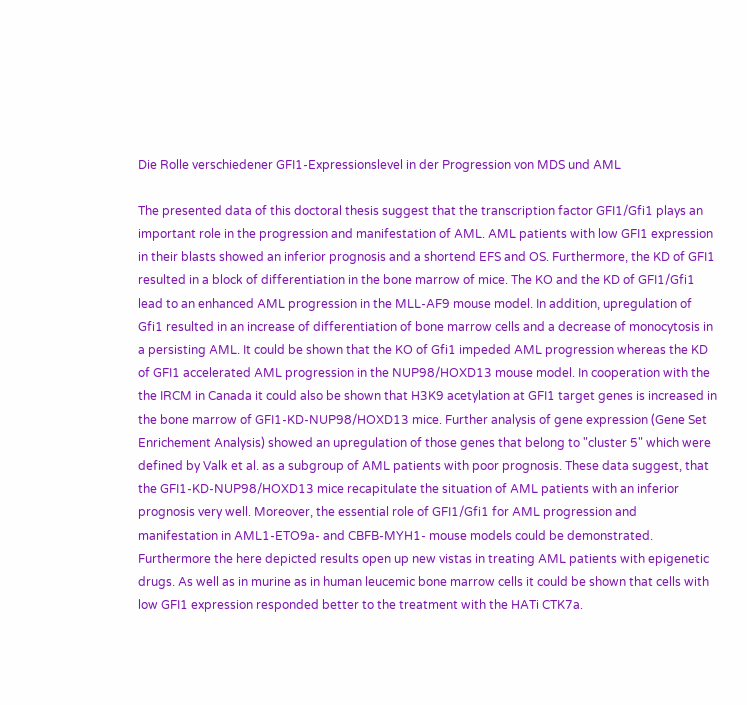Die Rolle verschiedener GFI1-Expressionslevel in der Progression von MDS und AML

The presented data of this doctoral thesis suggest that the transcription factor GFI1/Gfi1 plays an important role in the progression and manifestation of AML. AML patients with low GFI1 expression in their blasts showed an inferior prognosis and a shortend EFS and OS. Furthermore, the KD of GFI1 resulted in a block of differentiation in the bone marrow of mice. The KO and the KD of GFI1/Gfi1 lead to an enhanced AML progression in the MLL-AF9 mouse model. In addition, upregulation of Gfi1 resulted in an increase of differentiation of bone marrow cells and a decrease of monocytosis in a persisting AML. It could be shown that the KO of Gfi1 impeded AML progression whereas the KD of GFI1 accelerated AML progression in the NUP98/HOXD13 mouse model. In cooperation with the the IRCM in Canada it could also be shown that H3K9 acetylation at GFI1 target genes is increased in the bone marrow of GFI1-KD-NUP98/HOXD13 mice. Further analysis of gene expression (Gene Set Enrichement Analysis) showed an upregulation of those genes that belong to "cluster 5" which were defined by Valk et al. as a subgroup of AML patients with poor prognosis. These data suggest, that the GFI1-KD-NUP98/HOXD13 mice recapitulate the situation of AML patients with an inferior prognosis very well. Moreover, the essential role of GFI1/Gfi1 for AML progression and manifestation in AML1-ETO9a- and CBFB-MYH1- mouse models could be demonstrated. Furthermore the here depicted results open up new vistas in treating AML patients with epigenetic drugs. As well as in murine as in human leucemic bone marrow cells it could be shown that cells with low GFI1 expression responded better to the treatment with the HATi CTK7a.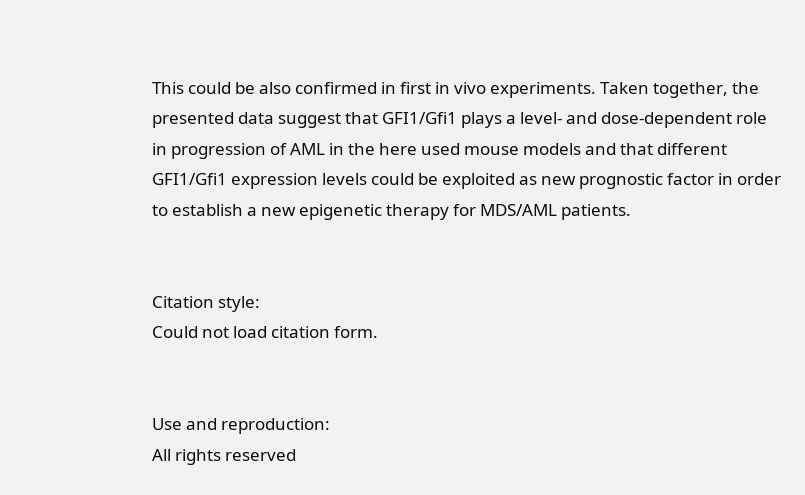This could be also confirmed in first in vivo experiments. Taken together, the presented data suggest that GFI1/Gfi1 plays a level- and dose-dependent role in progression of AML in the here used mouse models and that different GFI1/Gfi1 expression levels could be exploited as new prognostic factor in order to establish a new epigenetic therapy for MDS/AML patients.


Citation style:
Could not load citation form.


Use and reproduction:
All rights reserved